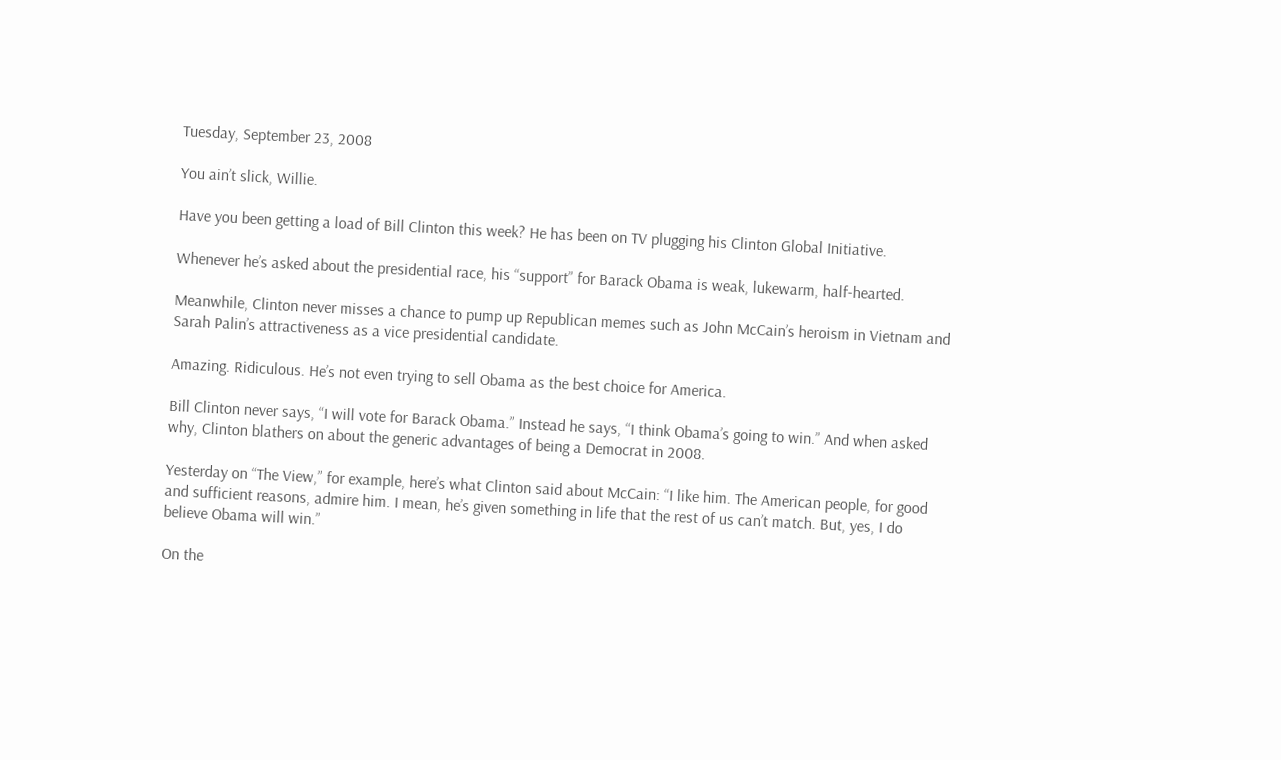Tuesday, September 23, 2008

You ain’t slick, Willie.

Have you been getting a load of Bill Clinton this week? He has been on TV plugging his Clinton Global Initiative.

Whenever he’s asked about the presidential race, his “support” for Barack Obama is weak, lukewarm, half-hearted.

Meanwhile, Clinton never misses a chance to pump up Republican memes such as John McCain’s heroism in Vietnam and Sarah Palin’s attractiveness as a vice presidential candidate.

Amazing. Ridiculous. He’s not even trying to sell Obama as the best choice for America.

Bill Clinton never says, “I will vote for Barack Obama.” Instead he says, “I think Obama’s going to win.” And when asked why, Clinton blathers on about the generic advantages of being a Democrat in 2008.

Yesterday on “The View,” for example, here’s what Clinton said about McCain: “I like him. The American people, for good and sufficient reasons, admire him. I mean, he’s given something in life that the rest of us can’t match. But, yes, I do believe Obama will win.”

On the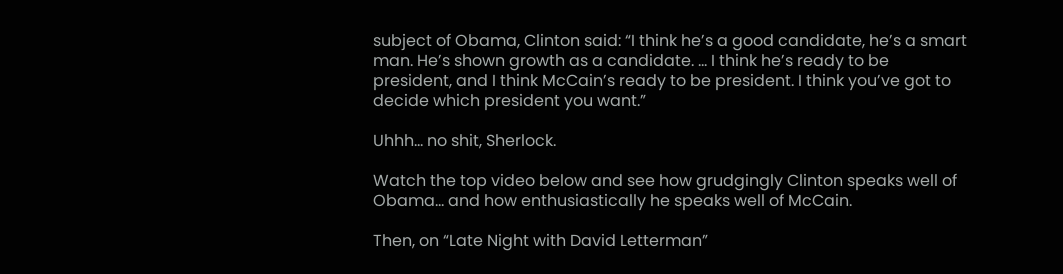subject of Obama, Clinton said: “I think he’s a good candidate, he’s a smart man. He’s shown growth as a candidate. ... I think he’s ready to be president, and I think McCain’s ready to be president. I think you’ve got to decide which president you want.”

Uhhh... no shit, Sherlock.

Watch the top video below and see how grudgingly Clinton speaks well of Obama... and how enthusiastically he speaks well of McCain.

Then, on “Late Night with David Letterman”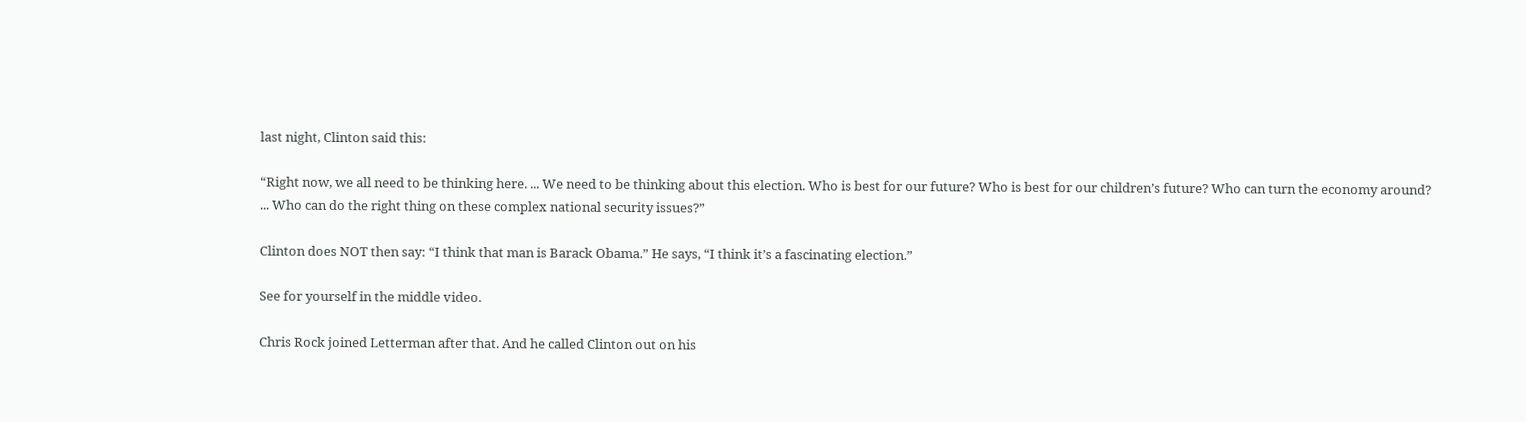last night, Clinton said this:

“Right now, we all need to be thinking here. ... We need to be thinking about this election. Who is best for our future? Who is best for our children’s future? Who can turn the economy around? ... Who can do the right thing on these complex national security issues?”

Clinton does NOT then say: “I think that man is Barack Obama.” He says, “I think it’s a fascinating election.”

See for yourself in the middle video.

Chris Rock joined Letterman after that. And he called Clinton out on his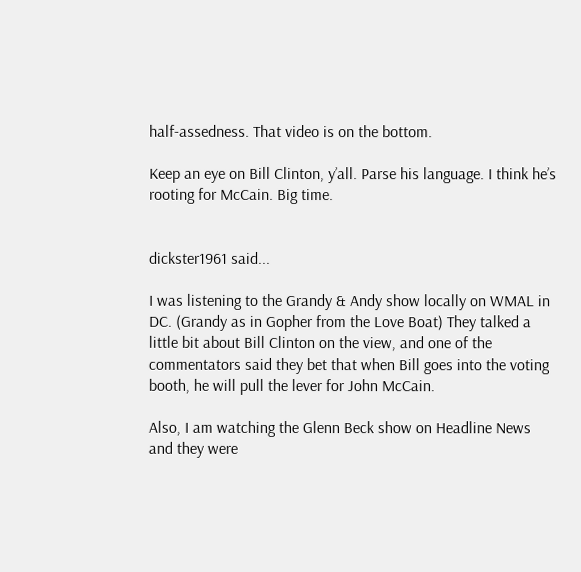half-assedness. That video is on the bottom.

Keep an eye on Bill Clinton, y’all. Parse his language. I think he’s rooting for McCain. Big time.


dickster1961 said...

I was listening to the Grandy & Andy show locally on WMAL in DC. (Grandy as in Gopher from the Love Boat) They talked a little bit about Bill Clinton on the view, and one of the commentators said they bet that when Bill goes into the voting booth, he will pull the lever for John McCain.

Also, I am watching the Glenn Beck show on Headline News and they were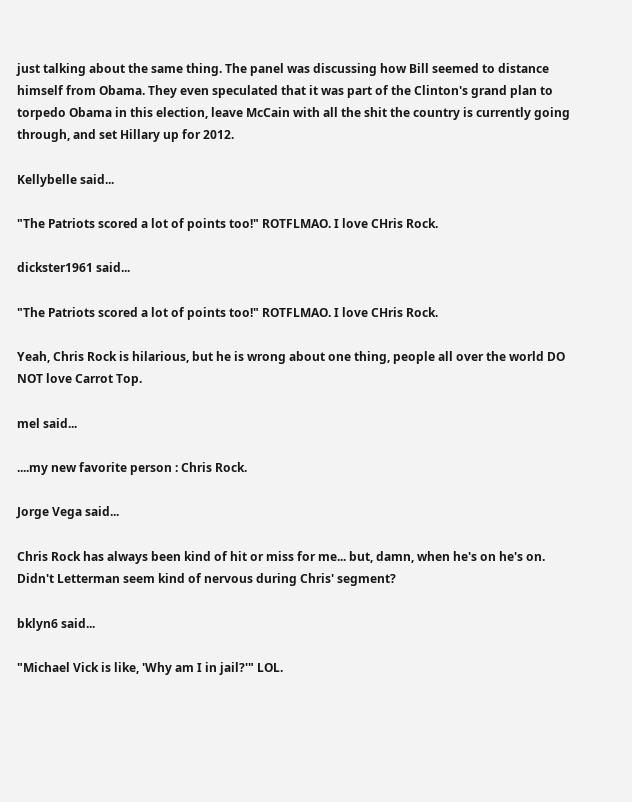just talking about the same thing. The panel was discussing how Bill seemed to distance himself from Obama. They even speculated that it was part of the Clinton's grand plan to torpedo Obama in this election, leave McCain with all the shit the country is currently going through, and set Hillary up for 2012.

Kellybelle said...

"The Patriots scored a lot of points too!" ROTFLMAO. I love CHris Rock.

dickster1961 said...

"The Patriots scored a lot of points too!" ROTFLMAO. I love CHris Rock.

Yeah, Chris Rock is hilarious, but he is wrong about one thing, people all over the world DO NOT love Carrot Top.

mel said...

....my new favorite person : Chris Rock.

Jorge Vega said...

Chris Rock has always been kind of hit or miss for me... but, damn, when he's on he's on. Didn't Letterman seem kind of nervous during Chris' segment?

bklyn6 said...

"Michael Vick is like, 'Why am I in jail?'" LOL.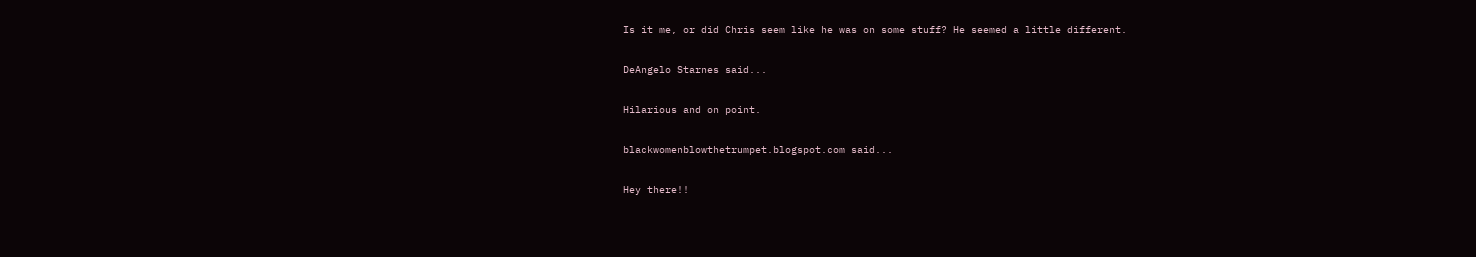Is it me, or did Chris seem like he was on some stuff? He seemed a little different.

DeAngelo Starnes said...

Hilarious and on point.

blackwomenblowthetrumpet.blogspot.com said...

Hey there!!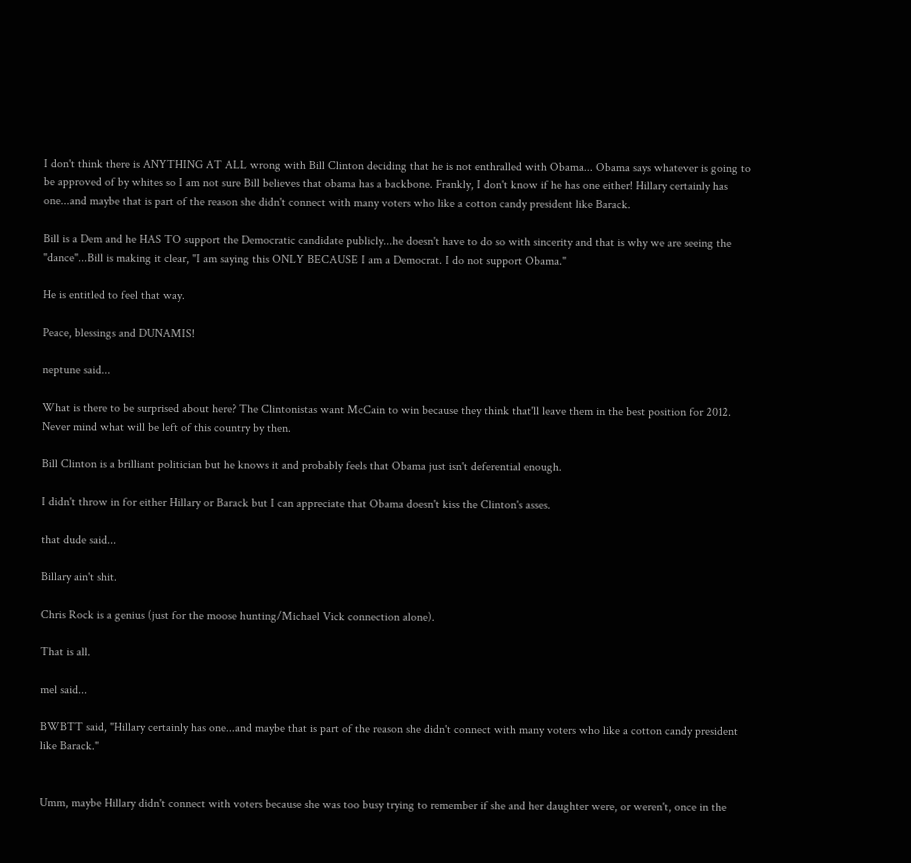I don't think there is ANYTHING AT ALL wrong with Bill Clinton deciding that he is not enthralled with Obama... Obama says whatever is going to be approved of by whites so I am not sure Bill believes that obama has a backbone. Frankly, I don't know if he has one either! Hillary certainly has one...and maybe that is part of the reason she didn't connect with many voters who like a cotton candy president like Barack.

Bill is a Dem and he HAS TO support the Democratic candidate publicly...he doesn't have to do so with sincerity and that is why we are seeing the "dance"...Bill is making it clear, "I am saying this ONLY BECAUSE I am a Democrat. I do not support Obama."

He is entitled to feel that way.

Peace, blessings and DUNAMIS!

neptune said...

What is there to be surprised about here? The Clintonistas want McCain to win because they think that'll leave them in the best position for 2012. Never mind what will be left of this country by then.

Bill Clinton is a brilliant politician but he knows it and probably feels that Obama just isn't deferential enough.

I didn't throw in for either Hillary or Barack but I can appreciate that Obama doesn't kiss the Clinton's asses.

that dude said...

Billary ain't shit.

Chris Rock is a genius (just for the moose hunting/Michael Vick connection alone).

That is all.

mel said...

BWBTT said, "Hillary certainly has one...and maybe that is part of the reason she didn't connect with many voters who like a cotton candy president like Barack."


Umm, maybe Hillary didn't connect with voters because she was too busy trying to remember if she and her daughter were, or weren't, once in the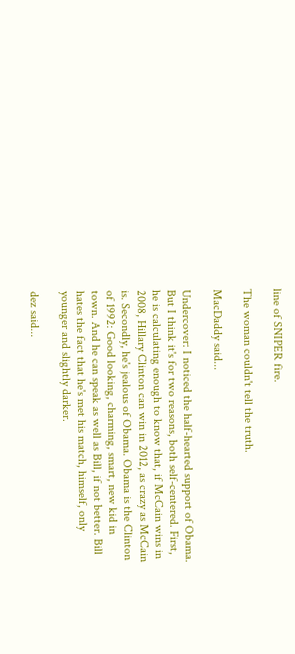line of SNIPER fire.

The woman couldn't tell the truth.

MacDaddy said...

Undercover: I noticed the half-hearted support of Obama. But I think it's for two reasons, both self-centered. First, he is calculating enough to know that, if McCain wins in 2008, Hillary Clinton can win in 2012, as crazy as McCain is. Secondly, he's jealous of Obama. Obama is the Clinton of 1992: Good looking, charming, smart, new kid in town. And he can speak as well as Bill, if not better. Bill hates the fact that he's met his match, himself, only younger and slightly darker.

dez said...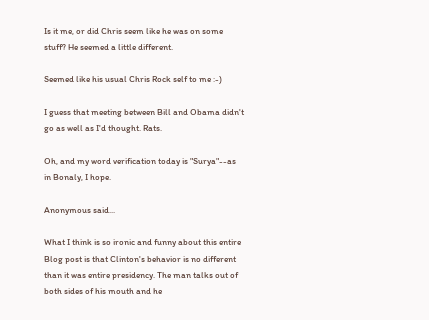Is it me, or did Chris seem like he was on some stuff? He seemed a little different.

Seemed like his usual Chris Rock self to me :-)

I guess that meeting between Bill and Obama didn't go as well as I'd thought. Rats.

Oh, and my word verification today is "Surya"--as in Bonaly, I hope.

Anonymous said...

What I think is so ironic and funny about this entire Blog post is that Clinton's behavior is no different than it was entire presidency. The man talks out of both sides of his mouth and he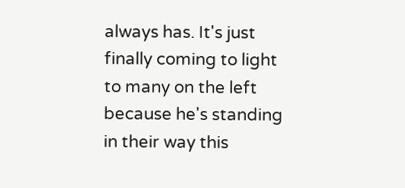always has. It's just finally coming to light to many on the left because he's standing in their way this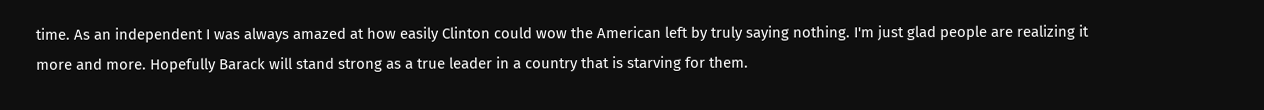time. As an independent I was always amazed at how easily Clinton could wow the American left by truly saying nothing. I'm just glad people are realizing it more and more. Hopefully Barack will stand strong as a true leader in a country that is starving for them.